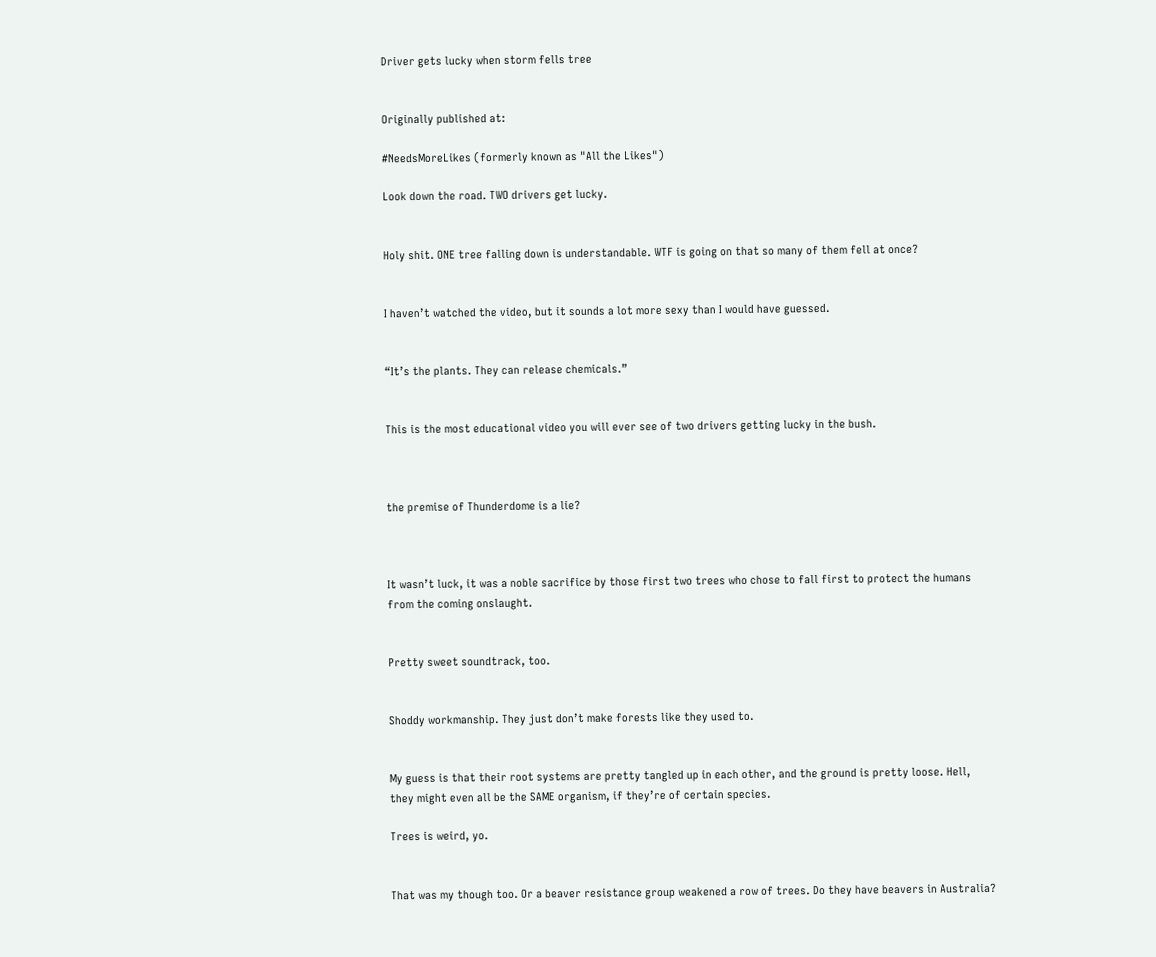Driver gets lucky when storm fells tree


Originally published at:

#NeedsMoreLikes (formerly known as "All the Likes")

Look down the road. TWO drivers get lucky.


Holy shit. ONE tree falling down is understandable. WTF is going on that so many of them fell at once?


I haven’t watched the video, but it sounds a lot more sexy than I would have guessed.


“It’s the plants. They can release chemicals.”


This is the most educational video you will ever see of two drivers getting lucky in the bush.



the premise of Thunderdome is a lie?



It wasn’t luck, it was a noble sacrifice by those first two trees who chose to fall first to protect the humans from the coming onslaught.


Pretty sweet soundtrack, too.


Shoddy workmanship. They just don’t make forests like they used to.


My guess is that their root systems are pretty tangled up in each other, and the ground is pretty loose. Hell, they might even all be the SAME organism, if they’re of certain species.

Trees is weird, yo.


That was my though too. Or a beaver resistance group weakened a row of trees. Do they have beavers in Australia?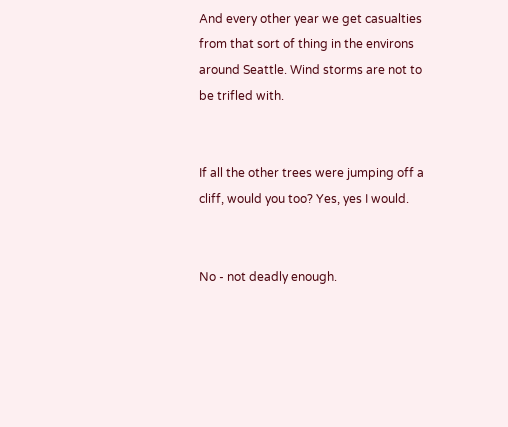And every other year we get casualties from that sort of thing in the environs around Seattle. Wind storms are not to be trifled with.


If all the other trees were jumping off a cliff, would you too? Yes, yes I would.


No - not deadly enough.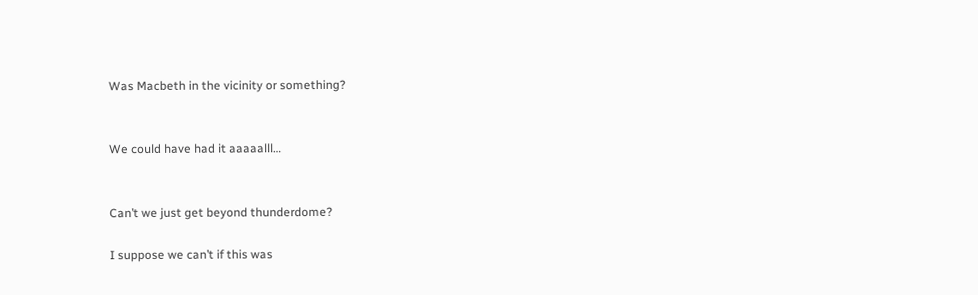Was Macbeth in the vicinity or something?


We could have had it aaaaalll…


Can’t we just get beyond thunderdome?

I suppose we can’t if this was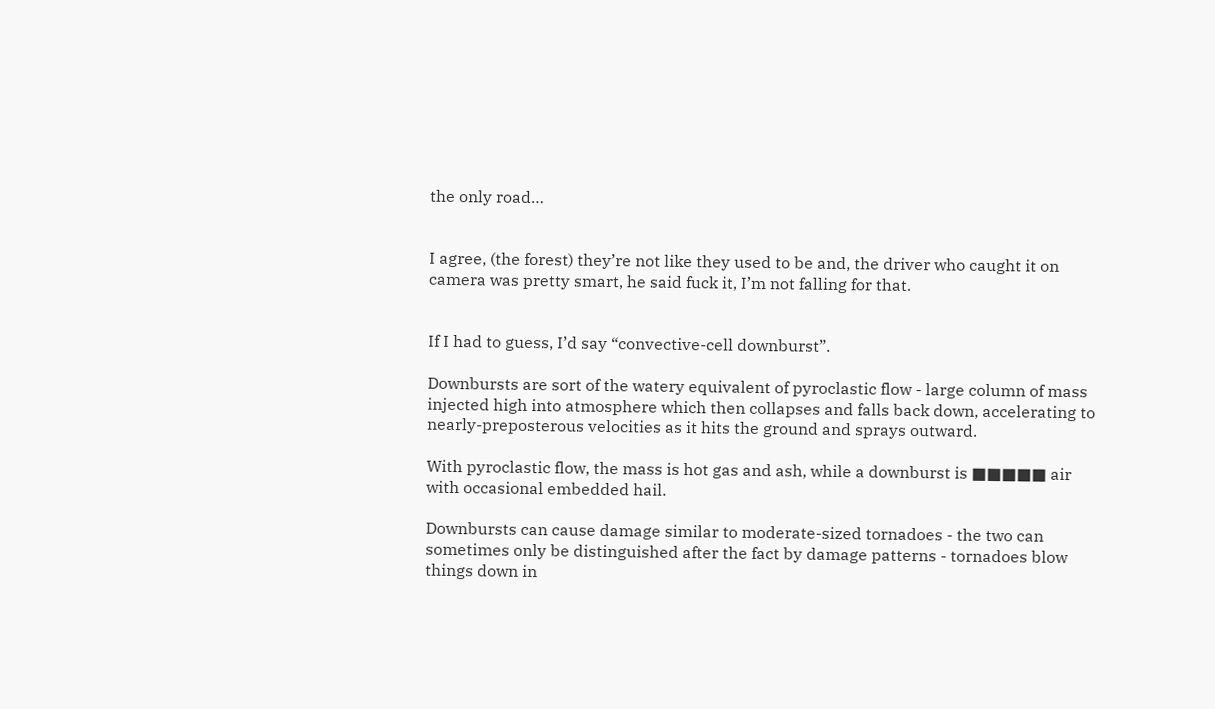the only road…


I agree, (the forest) they’re not like they used to be and, the driver who caught it on camera was pretty smart, he said fuck it, I’m not falling for that.


If I had to guess, I’d say “convective-cell downburst”.

Downbursts are sort of the watery equivalent of pyroclastic flow - large column of mass injected high into atmosphere which then collapses and falls back down, accelerating to nearly-preposterous velocities as it hits the ground and sprays outward.

With pyroclastic flow, the mass is hot gas and ash, while a downburst is ■■■■■ air with occasional embedded hail.

Downbursts can cause damage similar to moderate-sized tornadoes - the two can sometimes only be distinguished after the fact by damage patterns - tornadoes blow things down in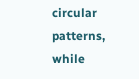circular patterns, while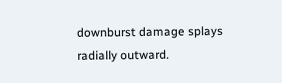downburst damage splays radially outward.